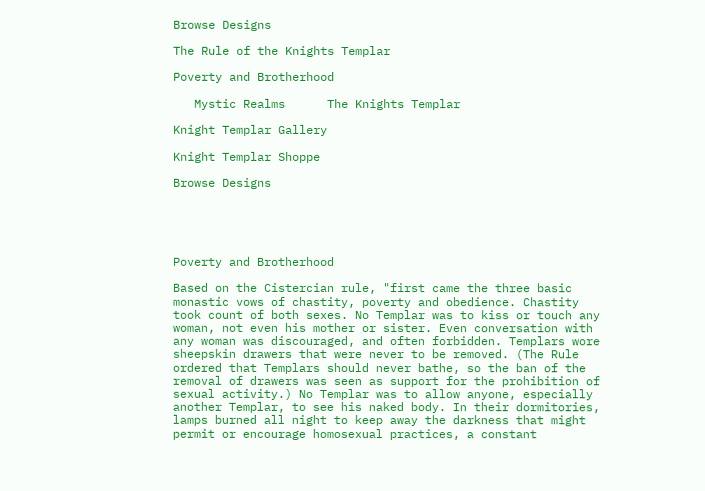Browse Designs

The Rule of the Knights Templar

Poverty and Brotherhood

   Mystic Realms      The Knights Templar

Knight Templar Gallery

Knight Templar Shoppe

Browse Designs





Poverty and Brotherhood

Based on the Cistercian rule, "first came the three basic monastic vows of chastity, poverty and obedience. Chastity took count of both sexes. No Templar was to kiss or touch any woman, not even his mother or sister. Even conversation with any woman was discouraged, and often forbidden. Templars wore sheepskin drawers that were never to be removed. (The Rule ordered that Templars should never bathe, so the ban of the removal of drawers was seen as support for the prohibition of sexual activity.) No Templar was to allow anyone, especially another Templar, to see his naked body. In their dormitories, lamps burned all night to keep away the darkness that might permit or encourage homosexual practices, a constant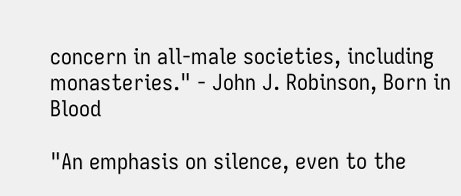concern in all-male societies, including monasteries." - John J. Robinson, Born in Blood

"An emphasis on silence, even to the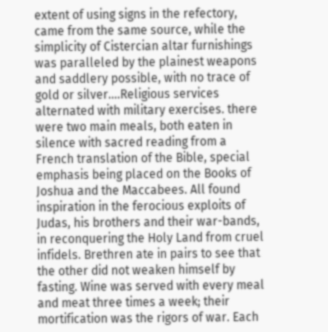extent of using signs in the refectory, came from the same source, while the simplicity of Cistercian altar furnishings was paralleled by the plainest weapons and saddlery possible, with no trace of gold or silver....Religious services alternated with military exercises. there were two main meals, both eaten in silence with sacred reading from a French translation of the Bible, special emphasis being placed on the Books of Joshua and the Maccabees. All found inspiration in the ferocious exploits of Judas, his brothers and their war-bands, in reconquering the Holy Land from cruel infidels. Brethren ate in pairs to see that the other did not weaken himself by fasting. Wine was served with every meal and meat three times a week; their mortification was the rigors of war. Each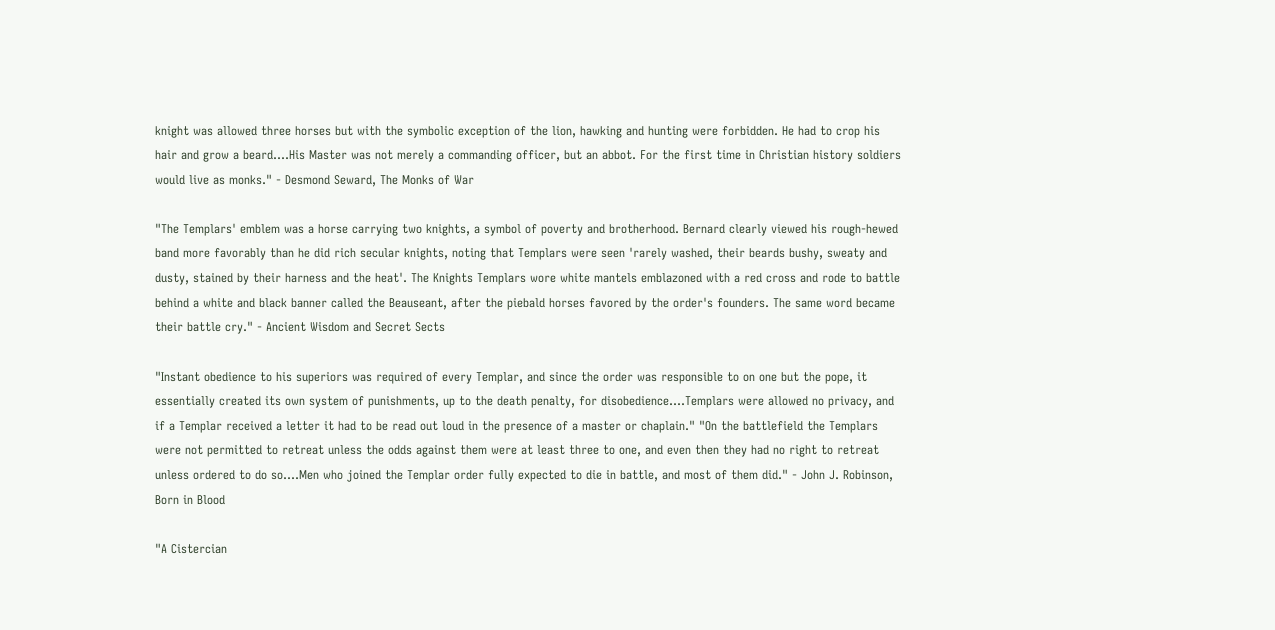knight was allowed three horses but with the symbolic exception of the lion, hawking and hunting were forbidden. He had to crop his hair and grow a beard....His Master was not merely a commanding officer, but an abbot. For the first time in Christian history soldiers would live as monks." - Desmond Seward, The Monks of War

"The Templars' emblem was a horse carrying two knights, a symbol of poverty and brotherhood. Bernard clearly viewed his rough-hewed band more favorably than he did rich secular knights, noting that Templars were seen 'rarely washed, their beards bushy, sweaty and dusty, stained by their harness and the heat'. The Knights Templars wore white mantels emblazoned with a red cross and rode to battle behind a white and black banner called the Beauseant, after the piebald horses favored by the order's founders. The same word became their battle cry." - Ancient Wisdom and Secret Sects

"Instant obedience to his superiors was required of every Templar, and since the order was responsible to on one but the pope, it essentially created its own system of punishments, up to the death penalty, for disobedience....Templars were allowed no privacy, and if a Templar received a letter it had to be read out loud in the presence of a master or chaplain." "On the battlefield the Templars were not permitted to retreat unless the odds against them were at least three to one, and even then they had no right to retreat unless ordered to do so....Men who joined the Templar order fully expected to die in battle, and most of them did." - John J. Robinson, Born in Blood

"A Cistercian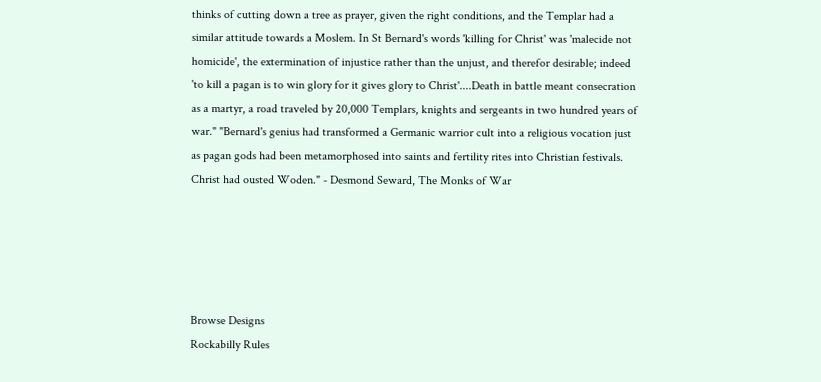thinks of cutting down a tree as prayer, given the right conditions, and the Templar had a similar attitude towards a Moslem. In St Bernard's words 'killing for Christ' was 'malecide not homicide', the extermination of injustice rather than the unjust, and therefor desirable; indeed 'to kill a pagan is to win glory for it gives glory to Christ'....Death in battle meant consecration as a martyr, a road traveled by 20,000 Templars, knights and sergeants in two hundred years of war." "Bernard's genius had transformed a Germanic warrior cult into a religious vocation just as pagan gods had been metamorphosed into saints and fertility rites into Christian festivals. Christ had ousted Woden." - Desmond Seward, The Monks of War





Browse Designs
Rockabilly Rules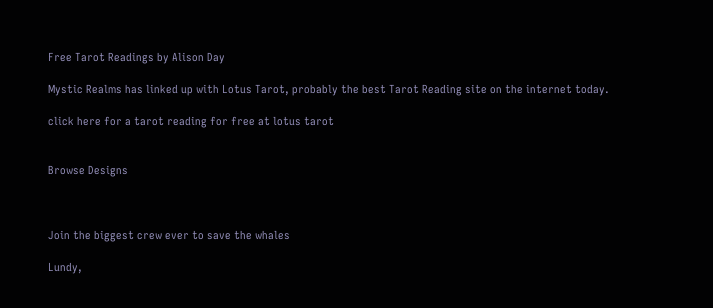Free Tarot Readings by Alison Day

Mystic Realms has linked up with Lotus Tarot, probably the best Tarot Reading site on the internet today.

click here for a tarot reading for free at lotus tarot


Browse Designs



Join the biggest crew ever to save the whales

Lundy,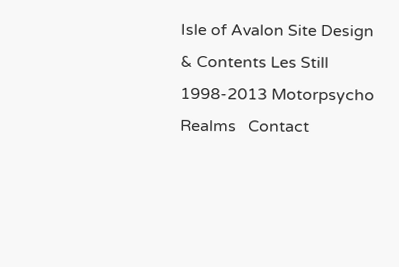Isle of Avalon Site Design & Contents Les Still 1998-2013 Motorpsycho Realms   Contact